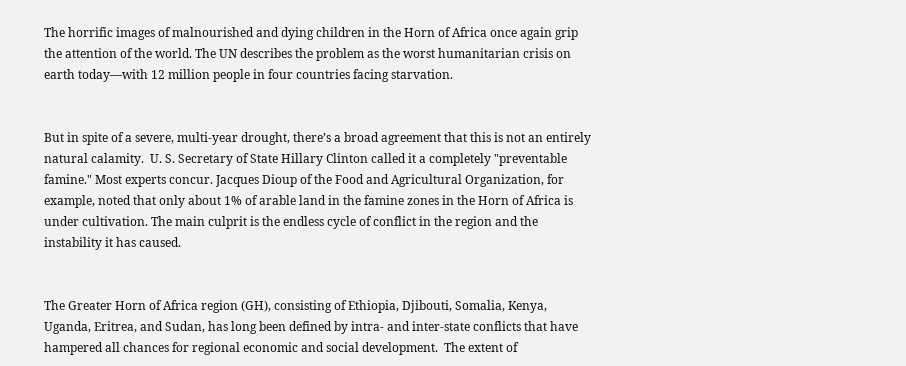The horrific images of malnourished and dying children in the Horn of Africa once again grip the attention of the world. The UN describes the problem as the worst humanitarian crisis on earth today—with 12 million people in four countries facing starvation.


But in spite of a severe, multi-year drought, there’s a broad agreement that this is not an entirely natural calamity.  U. S. Secretary of State Hillary Clinton called it a completely "preventable famine." Most experts concur. Jacques Dioup of the Food and Agricultural Organization, for example, noted that only about 1% of arable land in the famine zones in the Horn of Africa is under cultivation. The main culprit is the endless cycle of conflict in the region and the instability it has caused.


The Greater Horn of Africa region (GH), consisting of Ethiopia, Djibouti, Somalia, Kenya, Uganda, Eritrea, and Sudan, has long been defined by intra- and inter-state conflicts that have hampered all chances for regional economic and social development.  The extent of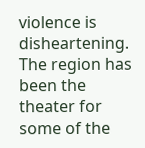violence is disheartening. The region has been the theater for some of the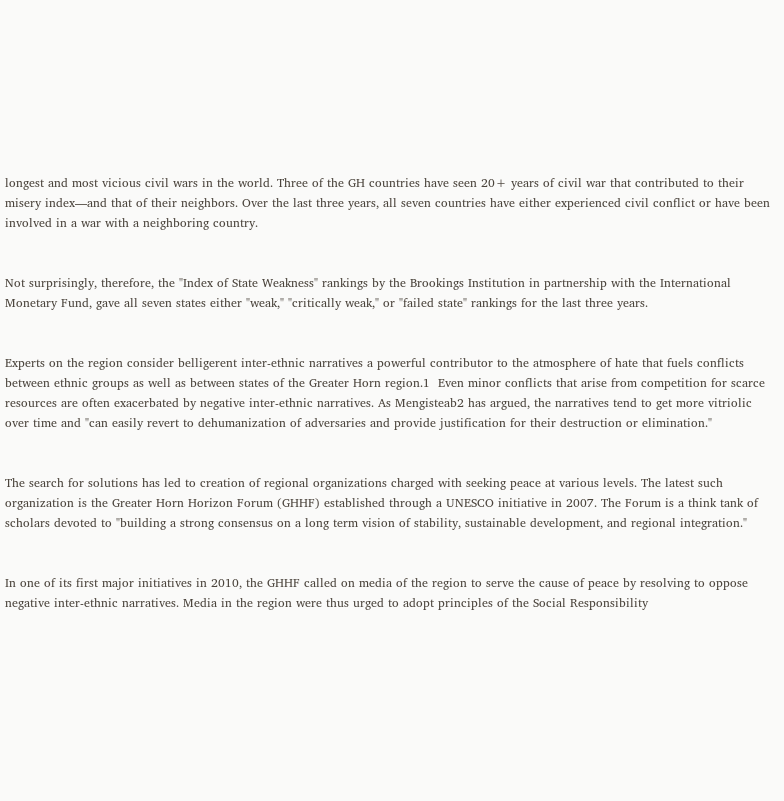longest and most vicious civil wars in the world. Three of the GH countries have seen 20+ years of civil war that contributed to their misery index—and that of their neighbors. Over the last three years, all seven countries have either experienced civil conflict or have been involved in a war with a neighboring country.


Not surprisingly, therefore, the "Index of State Weakness" rankings by the Brookings Institution in partnership with the International Monetary Fund, gave all seven states either "weak," "critically weak," or "failed state" rankings for the last three years.


Experts on the region consider belligerent inter-ethnic narratives a powerful contributor to the atmosphere of hate that fuels conflicts between ethnic groups as well as between states of the Greater Horn region.1  Even minor conflicts that arise from competition for scarce resources are often exacerbated by negative inter-ethnic narratives. As Mengisteab2 has argued, the narratives tend to get more vitriolic over time and "can easily revert to dehumanization of adversaries and provide justification for their destruction or elimination."


The search for solutions has led to creation of regional organizations charged with seeking peace at various levels. The latest such organization is the Greater Horn Horizon Forum (GHHF) established through a UNESCO initiative in 2007. The Forum is a think tank of scholars devoted to "building a strong consensus on a long term vision of stability, sustainable development, and regional integration."


In one of its first major initiatives in 2010, the GHHF called on media of the region to serve the cause of peace by resolving to oppose negative inter-ethnic narratives. Media in the region were thus urged to adopt principles of the Social Responsibility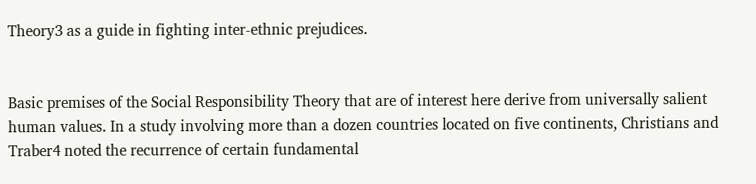Theory3 as a guide in fighting inter-ethnic prejudices.


Basic premises of the Social Responsibility Theory that are of interest here derive from universally salient human values. In a study involving more than a dozen countries located on five continents, Christians and Traber4 noted the recurrence of certain fundamental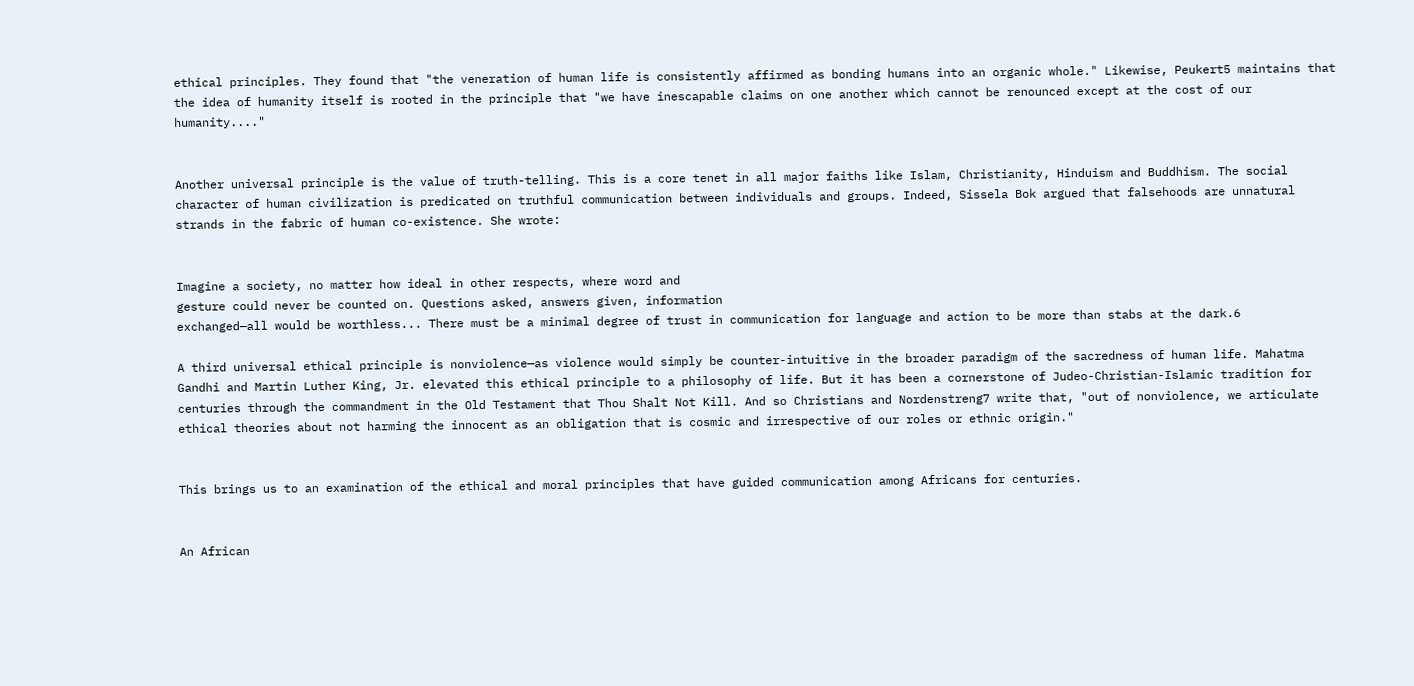ethical principles. They found that "the veneration of human life is consistently affirmed as bonding humans into an organic whole." Likewise, Peukert5 maintains that the idea of humanity itself is rooted in the principle that "we have inescapable claims on one another which cannot be renounced except at the cost of our humanity...."


Another universal principle is the value of truth-telling. This is a core tenet in all major faiths like Islam, Christianity, Hinduism and Buddhism. The social character of human civilization is predicated on truthful communication between individuals and groups. Indeed, Sissela Bok argued that falsehoods are unnatural strands in the fabric of human co-existence. She wrote:


Imagine a society, no matter how ideal in other respects, where word and
gesture could never be counted on. Questions asked, answers given, information
exchanged—all would be worthless... There must be a minimal degree of trust in communication for language and action to be more than stabs at the dark.6

A third universal ethical principle is nonviolence—as violence would simply be counter-intuitive in the broader paradigm of the sacredness of human life. Mahatma Gandhi and Martin Luther King, Jr. elevated this ethical principle to a philosophy of life. But it has been a cornerstone of Judeo-Christian-Islamic tradition for centuries through the commandment in the Old Testament that Thou Shalt Not Kill. And so Christians and Nordenstreng7 write that, "out of nonviolence, we articulate ethical theories about not harming the innocent as an obligation that is cosmic and irrespective of our roles or ethnic origin."


This brings us to an examination of the ethical and moral principles that have guided communication among Africans for centuries.


An African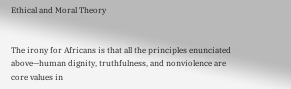Ethical and Moral Theory


The irony for Africans is that all the principles enunciated above—human dignity, truthfulness, and nonviolence are core values in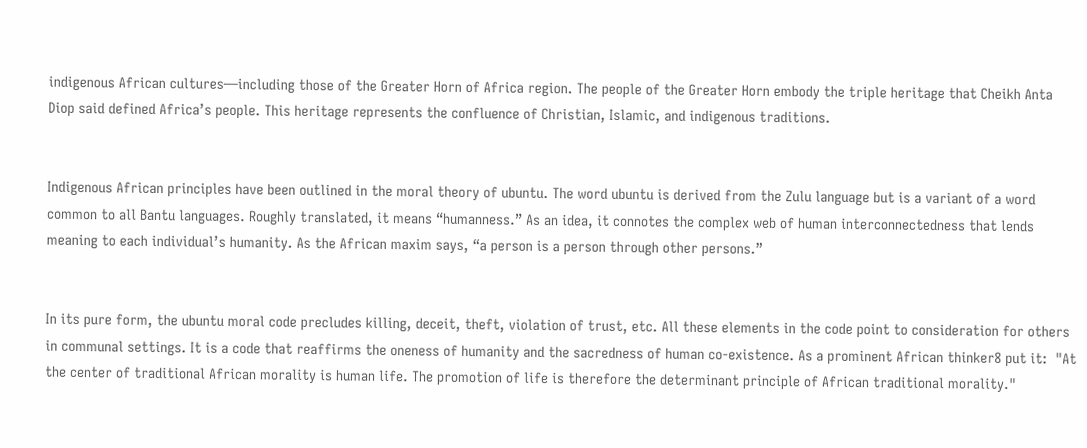indigenous African cultures—including those of the Greater Horn of Africa region. The people of the Greater Horn embody the triple heritage that Cheikh Anta Diop said defined Africa’s people. This heritage represents the confluence of Christian, Islamic, and indigenous traditions.


Indigenous African principles have been outlined in the moral theory of ubuntu. The word ubuntu is derived from the Zulu language but is a variant of a word common to all Bantu languages. Roughly translated, it means “humanness.” As an idea, it connotes the complex web of human interconnectedness that lends meaning to each individual’s humanity. As the African maxim says, “a person is a person through other persons.”


In its pure form, the ubuntu moral code precludes killing, deceit, theft, violation of trust, etc. All these elements in the code point to consideration for others in communal settings. It is a code that reaffirms the oneness of humanity and the sacredness of human co-existence. As a prominent African thinker8 put it:  "At the center of traditional African morality is human life. The promotion of life is therefore the determinant principle of African traditional morality."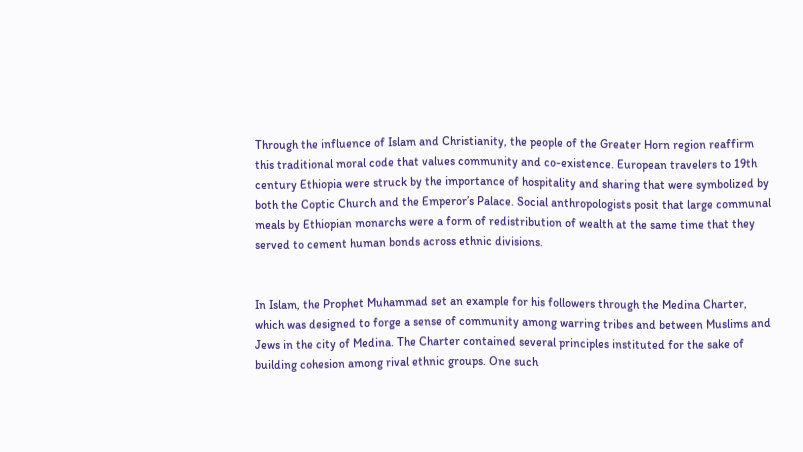Through the influence of Islam and Christianity, the people of the Greater Horn region reaffirm this traditional moral code that values community and co-existence. European travelers to 19th century Ethiopia were struck by the importance of hospitality and sharing that were symbolized by both the Coptic Church and the Emperor’s Palace. Social anthropologists posit that large communal meals by Ethiopian monarchs were a form of redistribution of wealth at the same time that they served to cement human bonds across ethnic divisions.


In Islam, the Prophet Muhammad set an example for his followers through the Medina Charter, which was designed to forge a sense of community among warring tribes and between Muslims and Jews in the city of Medina. The Charter contained several principles instituted for the sake of building cohesion among rival ethnic groups. One such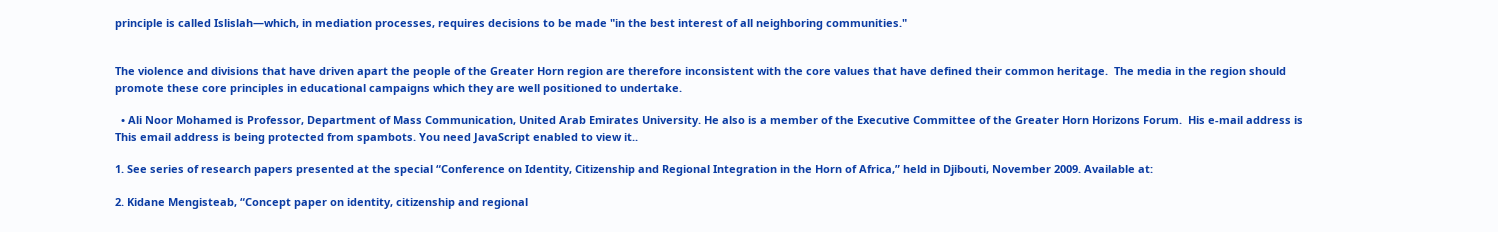principle is called Islislah—which, in mediation processes, requires decisions to be made "in the best interest of all neighboring communities."


The violence and divisions that have driven apart the people of the Greater Horn region are therefore inconsistent with the core values that have defined their common heritage.  The media in the region should promote these core principles in educational campaigns which they are well positioned to undertake.

  • Ali Noor Mohamed is Professor, Department of Mass Communication, United Arab Emirates University. He also is a member of the Executive Committee of the Greater Horn Horizons Forum.  His e-mail address is This email address is being protected from spambots. You need JavaScript enabled to view it..

1. See series of research papers presented at the special “Conference on Identity, Citizenship and Regional Integration in the Horn of Africa,” held in Djibouti, November 2009. Available at:

2. Kidane Mengisteab, “Concept paper on identity, citizenship and regional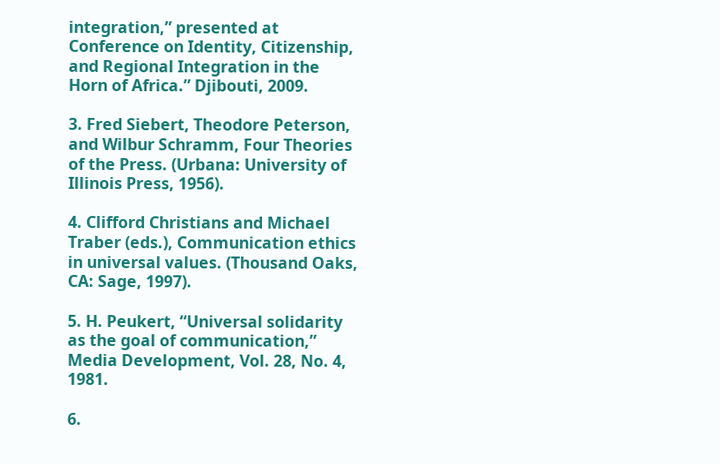integration,” presented at Conference on Identity, Citizenship, and Regional Integration in the Horn of Africa.” Djibouti, 2009.

3. Fred Siebert, Theodore Peterson, and Wilbur Schramm, Four Theories of the Press. (Urbana: University of Illinois Press, 1956).

4. Clifford Christians and Michael Traber (eds.), Communication ethics in universal values. (Thousand Oaks, CA: Sage, 1997).

5. H. Peukert, “Universal solidarity as the goal of communication,” Media Development, Vol. 28, No. 4, 1981.

6.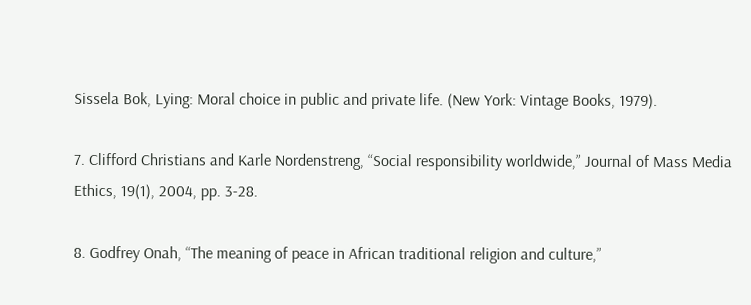Sissela Bok, Lying: Moral choice in public and private life. (New York: Vintage Books, 1979).

7. Clifford Christians and Karle Nordenstreng, “Social responsibility worldwide,” Journal of Mass Media Ethics, 19(1), 2004, pp. 3-28.

8. Godfrey Onah, “The meaning of peace in African traditional religion and culture,”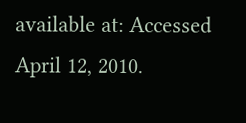available at: Accessed April 12, 2010.